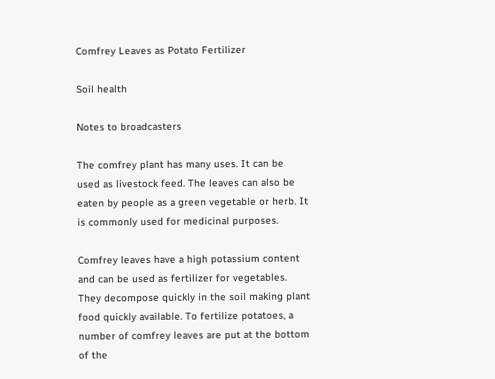Comfrey Leaves as Potato Fertilizer

Soil health

Notes to broadcasters

The comfrey plant has many uses. It can be used as livestock feed. The leaves can also be eaten by people as a green vegetable or herb. It is commonly used for medicinal purposes.

Comfrey leaves have a high potassium content and can be used as fertilizer for vegetables. They decompose quickly in the soil making plant food quickly available. To fertilize potatoes, a number of comfrey leaves are put at the bottom of the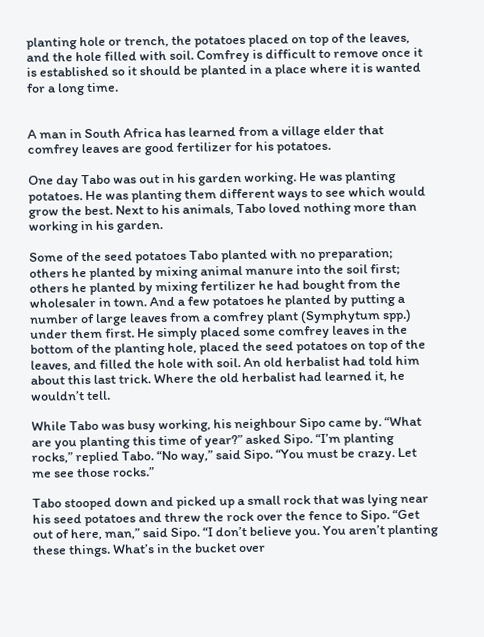planting hole or trench, the potatoes placed on top of the leaves, and the hole filled with soil. Comfrey is difficult to remove once it is established so it should be planted in a place where it is wanted for a long time.


A man in South Africa has learned from a village elder that comfrey leaves are good fertilizer for his potatoes.

One day Tabo was out in his garden working. He was planting potatoes. He was planting them different ways to see which would grow the best. Next to his animals, Tabo loved nothing more than working in his garden.

Some of the seed potatoes Tabo planted with no preparation; others he planted by mixing animal manure into the soil first; others he planted by mixing fertilizer he had bought from the wholesaler in town. And a few potatoes he planted by putting a number of large leaves from a comfrey plant (Symphytum spp.) under them first. He simply placed some comfrey leaves in the bottom of the planting hole, placed the seed potatoes on top of the leaves, and filled the hole with soil. An old herbalist had told him about this last trick. Where the old herbalist had learned it, he wouldn’t tell.

While Tabo was busy working, his neighbour Sipo came by. “What are you planting this time of year?” asked Sipo. “I’m planting rocks,” replied Tabo. “No way,” said Sipo. “You must be crazy. Let me see those rocks.”

Tabo stooped down and picked up a small rock that was lying near his seed potatoes and threw the rock over the fence to Sipo. “Get out of here, man,” said Sipo. “I don’t believe you. You aren’t planting these things. What’s in the bucket over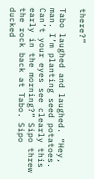there?”

Tabo laughed and laughed. “Hey, man. I’m planting seed potatoes. Can’t your eyes see clearly this early in the morning?” Sipo threw the rock back at Tabo. Sipo ducked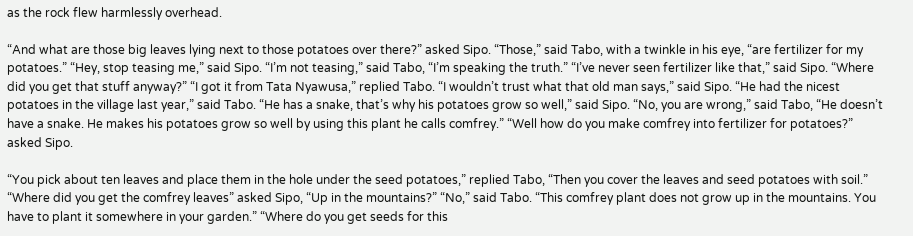as the rock flew harmlessly overhead.

“And what are those big leaves lying next to those potatoes over there?” asked Sipo. “Those,” said Tabo, with a twinkle in his eye, “are fertilizer for my potatoes.” “Hey, stop teasing me,” said Sipo. “I’m not teasing,” said Tabo, “I’m speaking the truth.” “I’ve never seen fertilizer like that,” said Sipo. “Where did you get that stuff anyway?” “I got it from Tata Nyawusa,” replied Tabo. “I wouldn’t trust what that old man says,” said Sipo. “He had the nicest potatoes in the village last year,” said Tabo. “He has a snake, that’s why his potatoes grow so well,” said Sipo. “No, you are wrong,” said Tabo, “He doesn’t have a snake. He makes his potatoes grow so well by using this plant he calls comfrey.” “Well how do you make comfrey into fertilizer for potatoes?” asked Sipo.

“You pick about ten leaves and place them in the hole under the seed potatoes,” replied Tabo, “Then you cover the leaves and seed potatoes with soil.” “Where did you get the comfrey leaves” asked Sipo, “Up in the mountains?” “No,” said Tabo. “This comfrey plant does not grow up in the mountains. You have to plant it somewhere in your garden.” “Where do you get seeds for this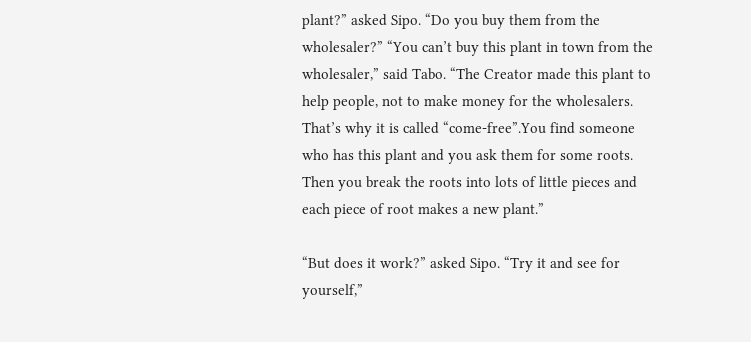plant?” asked Sipo. “Do you buy them from the wholesaler?” “You can’t buy this plant in town from the wholesaler,” said Tabo. “The Creator made this plant to help people, not to make money for the wholesalers. That’s why it is called “come-free”.You find someone who has this plant and you ask them for some roots. Then you break the roots into lots of little pieces and each piece of root makes a new plant.”

“But does it work?” asked Sipo. “Try it and see for yourself,”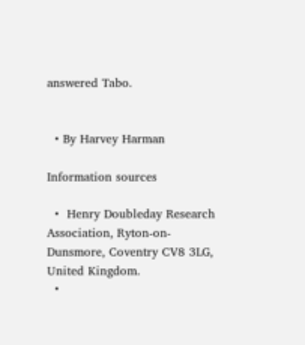answered Tabo.


  • By Harvey Harman

Information sources

  •  Henry Doubleday Research Association, Ryton-on-Dunsmore, Coventry CV8 3LG, United Kingdom.
  •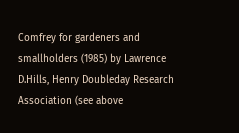Comfrey for gardeners and smallholders (1985) by Lawrence D.Hills, Henry Doubleday Research Association (see above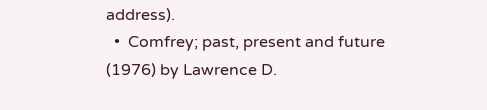address).
  •  Comfrey; past, present and future (1976) by Lawrence D.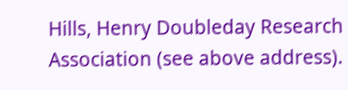Hills, Henry Doubleday Research Association (see above address).